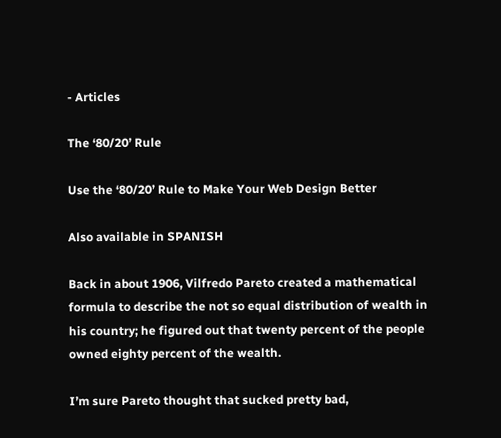- Articles

The ‘80/20’ Rule

Use the ‘80/20’ Rule to Make Your Web Design Better

Also available in SPANISH

Back in about 1906, Vilfredo Pareto created a mathematical formula to describe the not so equal distribution of wealth in his country; he figured out that twenty percent of the people owned eighty percent of the wealth.

I’m sure Pareto thought that sucked pretty bad,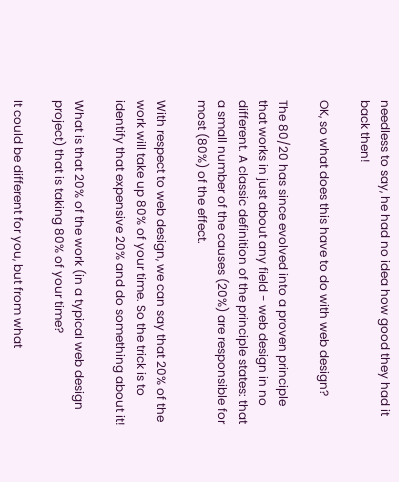needless to say, he had no idea how good they had it back then!

OK, so what does this have to do with web design?

The 80/20 has since evolved into a proven principle that works in just about any field - web design in no different. A classic definition of the principle states: that a small number of the causes (20%) are responsible for most (80%) of the effect.

With respect to web design, we can say that 20% of the work will take up 80% of your time. So the trick is to identify that expensive 20% and do something about it!

What is that 20% of the work (in a typical web design project) that is taking 80% of your time?

It could be different for you, but from what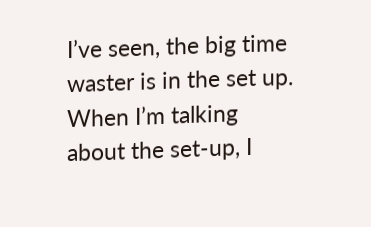I’ve seen, the big time waster is in the set up. When I’m talking about the set-up, I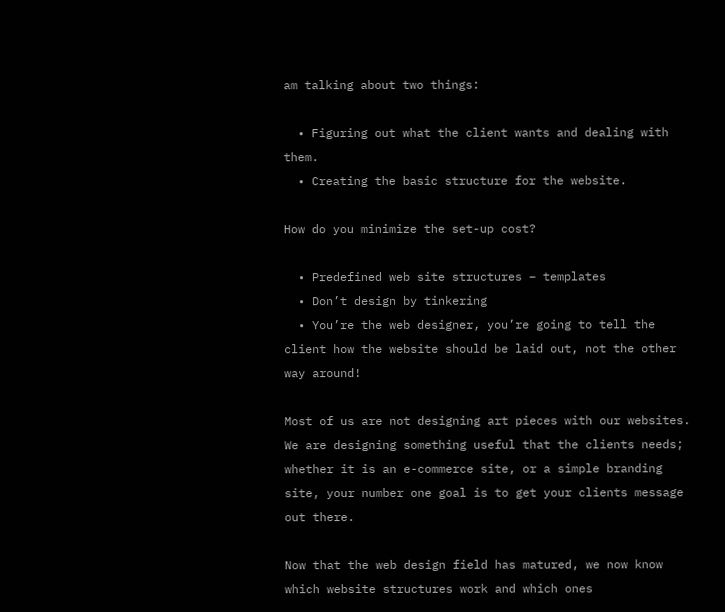am talking about two things:

  • Figuring out what the client wants and dealing with them.
  • Creating the basic structure for the website.

How do you minimize the set-up cost?

  • Predefined web site structures – templates
  • Don’t design by tinkering
  • You’re the web designer, you’re going to tell the client how the website should be laid out, not the other way around!

Most of us are not designing art pieces with our websites. We are designing something useful that the clients needs; whether it is an e-commerce site, or a simple branding site, your number one goal is to get your clients message out there.

Now that the web design field has matured, we now know which website structures work and which ones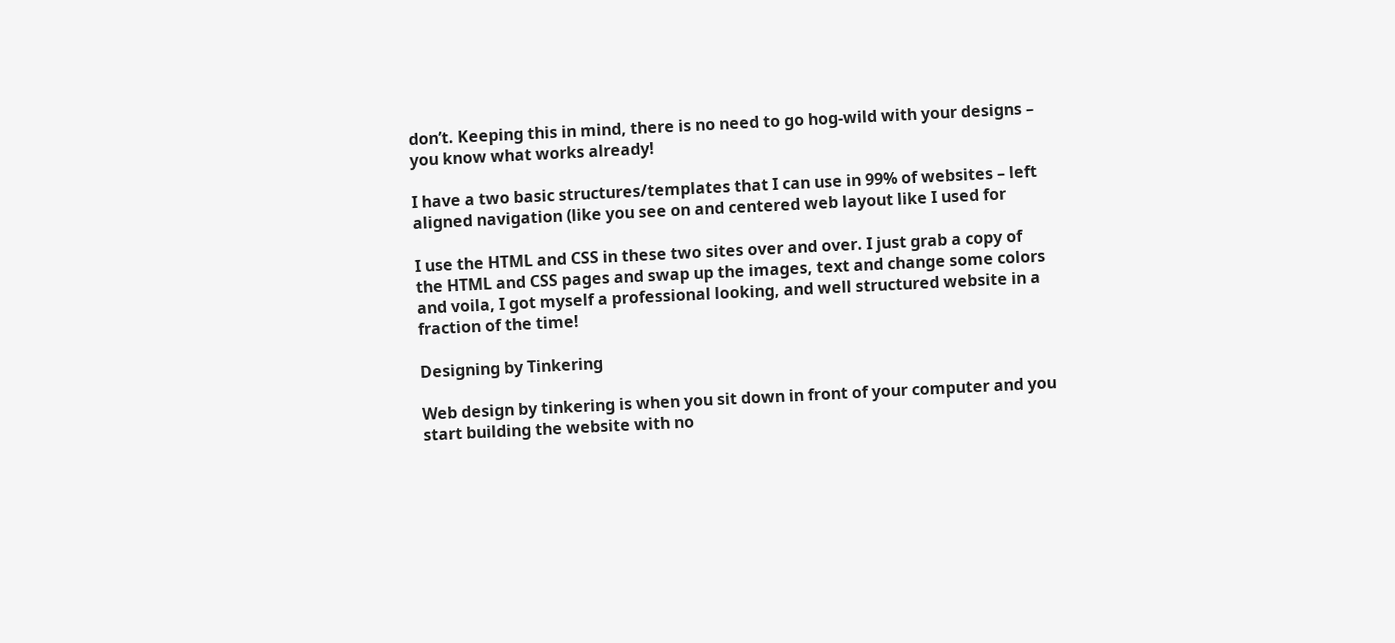don’t. Keeping this in mind, there is no need to go hog-wild with your designs – you know what works already!

I have a two basic structures/templates that I can use in 99% of websites – left aligned navigation (like you see on and centered web layout like I used for

I use the HTML and CSS in these two sites over and over. I just grab a copy of the HTML and CSS pages and swap up the images, text and change some colors and voila, I got myself a professional looking, and well structured website in a fraction of the time!

Designing by Tinkering

Web design by tinkering is when you sit down in front of your computer and you start building the website with no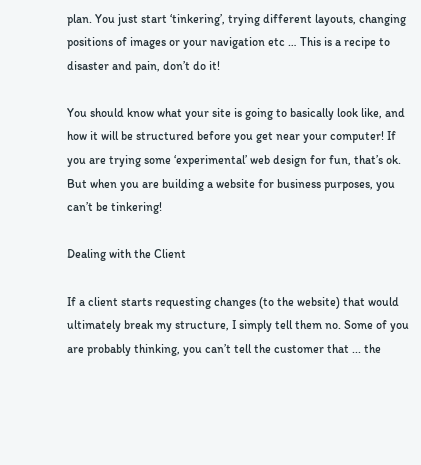plan. You just start ‘tinkering’, trying different layouts, changing positions of images or your navigation etc … This is a recipe to disaster and pain, don’t do it!

You should know what your site is going to basically look like, and how it will be structured before you get near your computer! If you are trying some ‘experimental’ web design for fun, that’s ok. But when you are building a website for business purposes, you can’t be tinkering!

Dealing with the Client

If a client starts requesting changes (to the website) that would ultimately break my structure, I simply tell them no. Some of you are probably thinking, you can’t tell the customer that ... the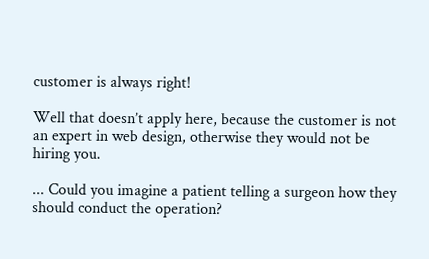customer is always right!

Well that doesn’t apply here, because the customer is not an expert in web design, otherwise they would not be hiring you.

... Could you imagine a patient telling a surgeon how they should conduct the operation?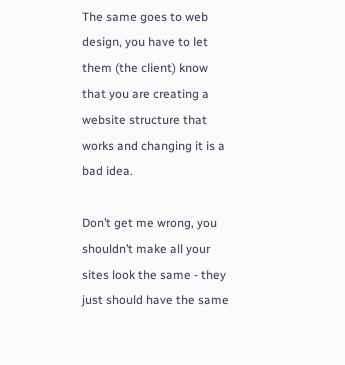The same goes to web design, you have to let them (the client) know that you are creating a website structure that works and changing it is a bad idea.

Don’t get me wrong, you shouldn’t make all your sites look the same - they just should have the same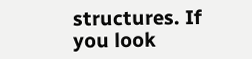structures. If you look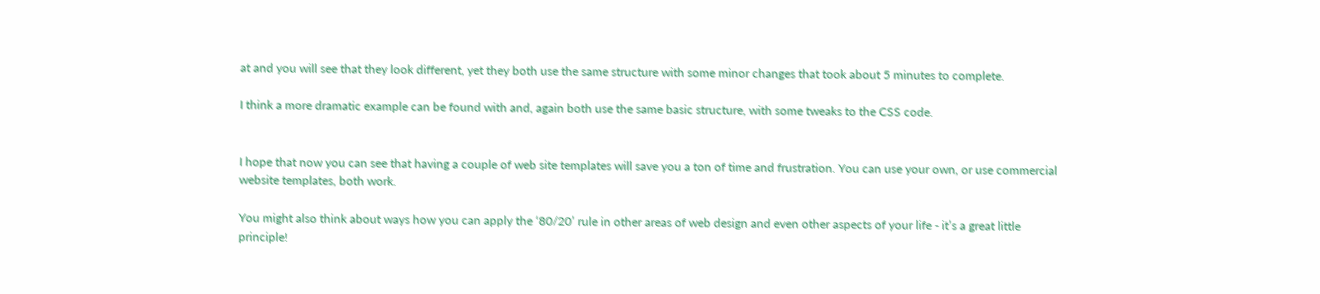at and you will see that they look different, yet they both use the same structure with some minor changes that took about 5 minutes to complete.

I think a more dramatic example can be found with and, again both use the same basic structure, with some tweaks to the CSS code.


I hope that now you can see that having a couple of web site templates will save you a ton of time and frustration. You can use your own, or use commercial website templates, both work.

You might also think about ways how you can apply the ‘80/20’ rule in other areas of web design and even other aspects of your life - it’s a great little principle!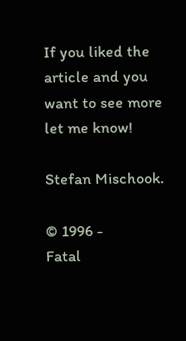If you liked the article and you want to see more let me know!

Stefan Mischook.

© 1996 -
Fatal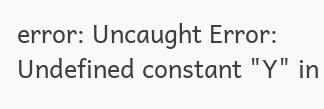error: Uncaught Error: Undefined constant "Y" in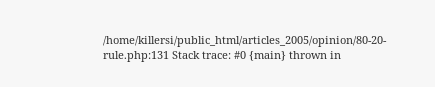/home/killersi/public_html/articles_2005/opinion/80-20-rule.php:131 Stack trace: #0 {main} thrown in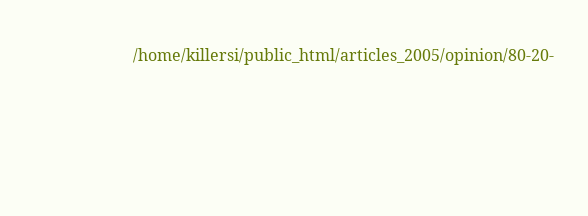/home/killersi/public_html/articles_2005/opinion/80-20-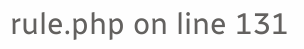rule.php on line 131